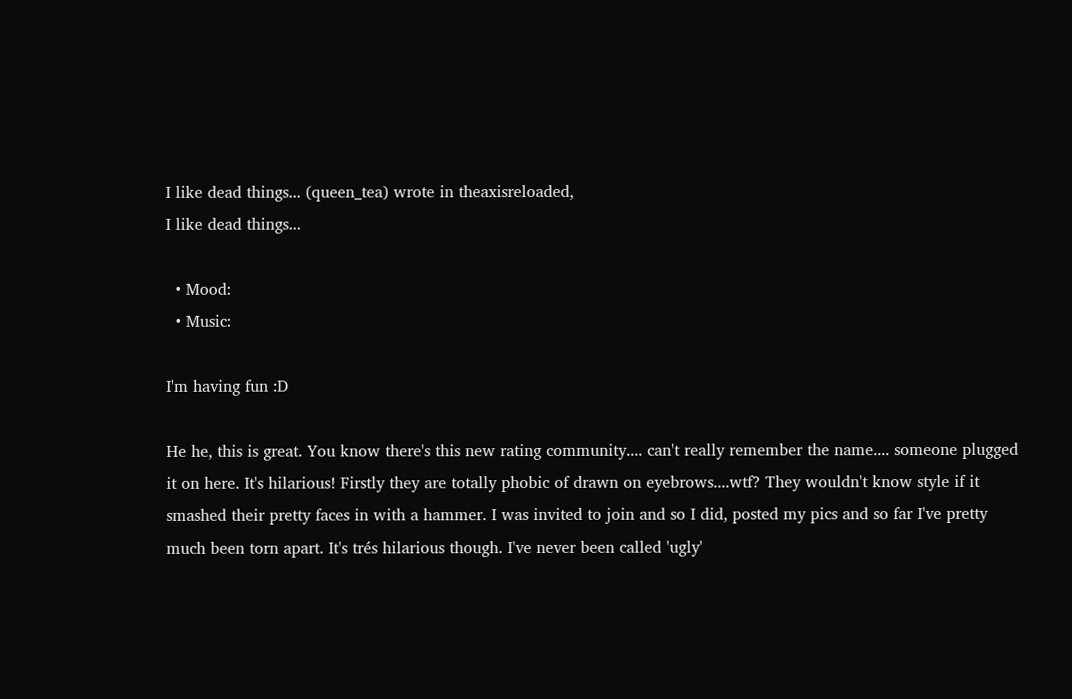I like dead things... (queen_tea) wrote in theaxisreloaded,
I like dead things...

  • Mood:
  • Music:

I'm having fun :D

He he, this is great. You know there's this new rating community.... can't really remember the name.... someone plugged it on here. It's hilarious! Firstly they are totally phobic of drawn on eyebrows....wtf? They wouldn't know style if it smashed their pretty faces in with a hammer. I was invited to join and so I did, posted my pics and so far I've pretty much been torn apart. It's trés hilarious though. I've never been called 'ugly'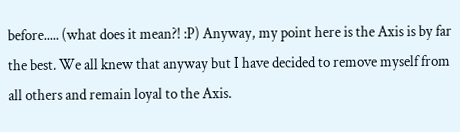before..... (what does it mean?! :P) Anyway, my point here is the Axis is by far the best. We all knew that anyway but I have decided to remove myself from all others and remain loyal to the Axis.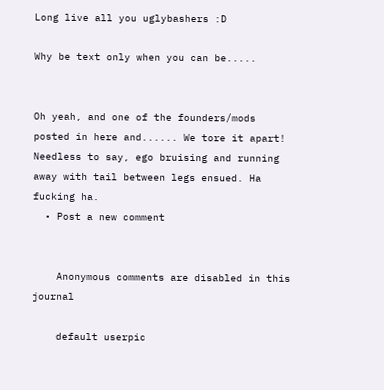Long live all you uglybashers :D

Why be text only when you can be.....


Oh yeah, and one of the founders/mods posted in here and...... We tore it apart! Needless to say, ego bruising and running away with tail between legs ensued. Ha fucking ha.
  • Post a new comment


    Anonymous comments are disabled in this journal

    default userpic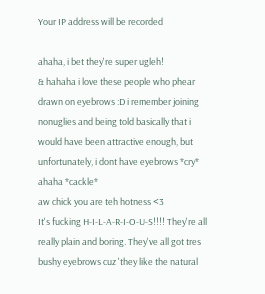Your IP address will be recorded

ahaha, i bet they're super ugleh!
& hahaha i love these people who phear drawn on eyebrows :D i remember joining nonuglies and being told basically that i would have been attractive enough, but unfortunately, i dont have eyebrows *cry*
ahaha *cackle*
aw chick you are teh hotness <3
It's fucking H-I-L-A-R-I-O-U-S!!!! They're all really plain and boring. They've all got tres bushy eyebrows cuz 'they like the natural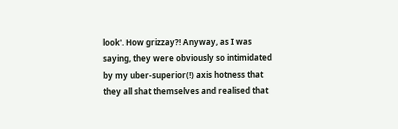look'. How grizzay?! Anyway, as I was saying, they were obviously so intimidated by my uber-superior(!) axis hotness that they all shat themselves and realised that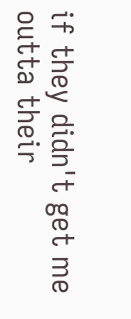if they didn't get me outta their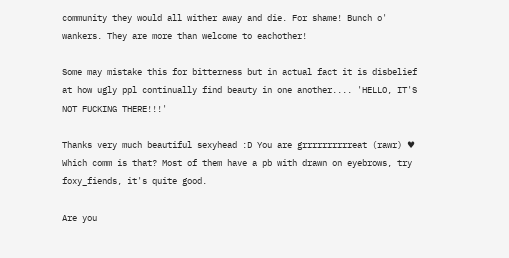community they would all wither away and die. For shame! Bunch o' wankers. They are more than welcome to eachother!

Some may mistake this for bitterness but in actual fact it is disbelief at how ugly ppl continually find beauty in one another.... 'HELLO, IT'S NOT FUCKING THERE!!!'

Thanks very much beautiful sexyhead :D You are grrrrrrrrrreat (rawr) ♥
Which comm is that? Most of them have a pb with drawn on eyebrows, try foxy_fiends, it's quite good.

Are you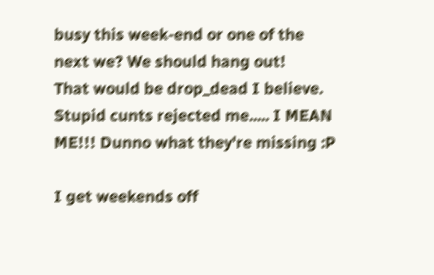busy this week-end or one of the next we? We should hang out!
That would be drop_dead I believe. Stupid cunts rejected me..... I MEAN ME!!! Dunno what they're missing :P

I get weekends off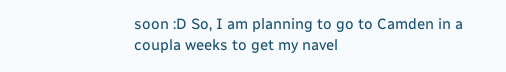soon :D So, I am planning to go to Camden in a coupla weeks to get my navel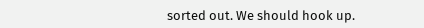sorted out. We should hook up.